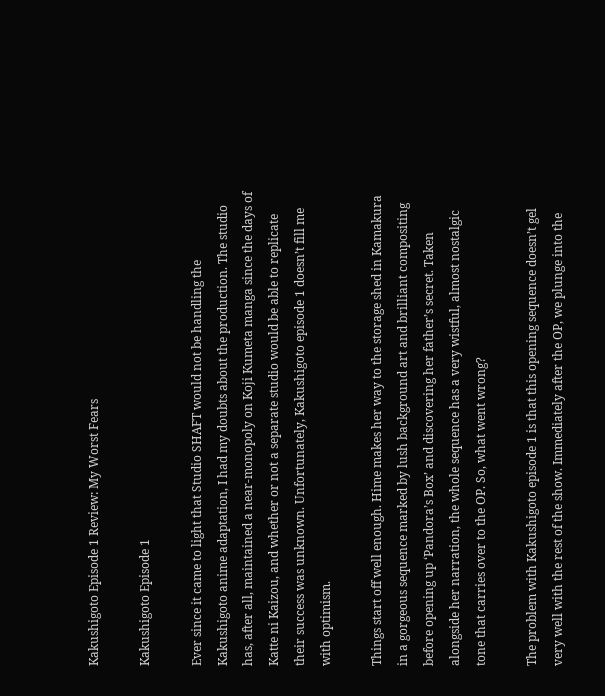Kakushigoto Episode 1 Review: My Worst Fears

Kakushigoto Episode 1

Ever since it came to light that Studio SHAFT would not be handling the Kakushigoto anime adaptation, I had my doubts about the production. The studio has, after all, maintained a near-monopoly on Koji Kumeta manga since the days of Katte ni Kaizou, and whether or not a separate studio would be able to replicate their success was unknown. Unfortunately, Kakushigoto episode 1 doesn’t fill me with optimism.

Things start off well enough. Hime makes her way to the storage shed in Kamakura in a gorgeous sequence marked by lush background art and brilliant compositing before opening up ‘Pandora’s Box’ and discovering her father’s secret. Taken alongside her narration, the whole sequence has a very wistful, almost nostalgic tone that carries over to the OP. So, what went wrong?

The problem with Kakushigoto episode 1 is that this opening sequence doesn’t gel very well with the rest of the show. Immediately after the OP, we plunge into the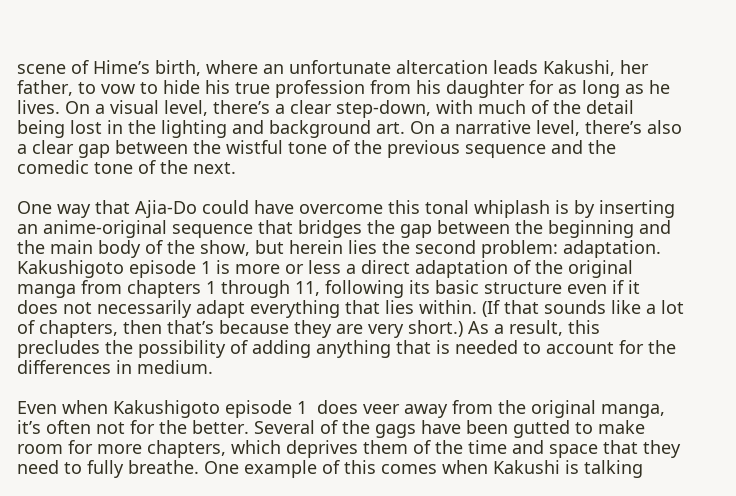scene of Hime’s birth, where an unfortunate altercation leads Kakushi, her father, to vow to hide his true profession from his daughter for as long as he lives. On a visual level, there’s a clear step-down, with much of the detail being lost in the lighting and background art. On a narrative level, there’s also a clear gap between the wistful tone of the previous sequence and the comedic tone of the next.

One way that Ajia-Do could have overcome this tonal whiplash is by inserting an anime-original sequence that bridges the gap between the beginning and the main body of the show, but herein lies the second problem: adaptation. Kakushigoto episode 1 is more or less a direct adaptation of the original manga from chapters 1 through 11, following its basic structure even if it does not necessarily adapt everything that lies within. (If that sounds like a lot of chapters, then that’s because they are very short.) As a result, this precludes the possibility of adding anything that is needed to account for the differences in medium.

Even when Kakushigoto episode 1  does veer away from the original manga, it’s often not for the better. Several of the gags have been gutted to make room for more chapters, which deprives them of the time and space that they need to fully breathe. One example of this comes when Kakushi is talking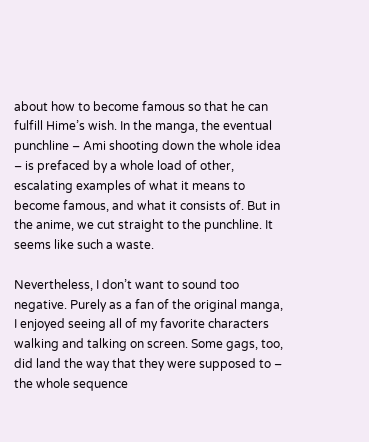about how to become famous so that he can fulfill Hime’s wish. In the manga, the eventual punchline – Ami shooting down the whole idea – is prefaced by a whole load of other, escalating examples of what it means to become famous, and what it consists of. But in the anime, we cut straight to the punchline. It seems like such a waste.

Nevertheless, I don’t want to sound too negative. Purely as a fan of the original manga, I enjoyed seeing all of my favorite characters walking and talking on screen. Some gags, too, did land the way that they were supposed to – the whole sequence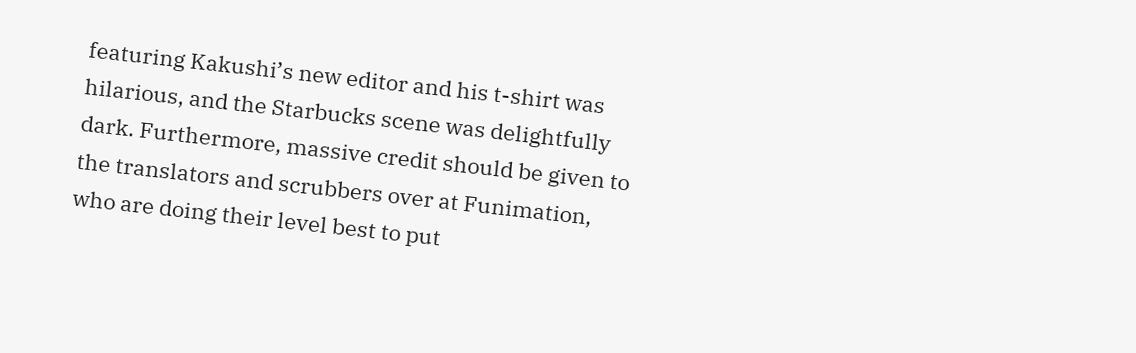featuring Kakushi’s new editor and his t-shirt was hilarious, and the Starbucks scene was delightfully dark. Furthermore, massive credit should be given to the translators and scrubbers over at Funimation, who are doing their level best to put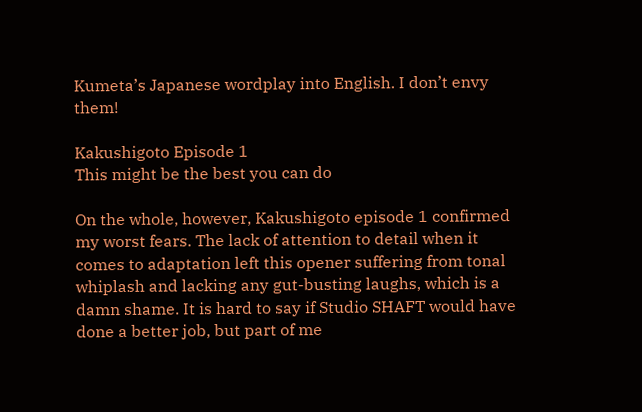Kumeta’s Japanese wordplay into English. I don’t envy them!

Kakushigoto Episode 1
This might be the best you can do

On the whole, however, Kakushigoto episode 1 confirmed my worst fears. The lack of attention to detail when it comes to adaptation left this opener suffering from tonal whiplash and lacking any gut-busting laughs, which is a damn shame. It is hard to say if Studio SHAFT would have done a better job, but part of me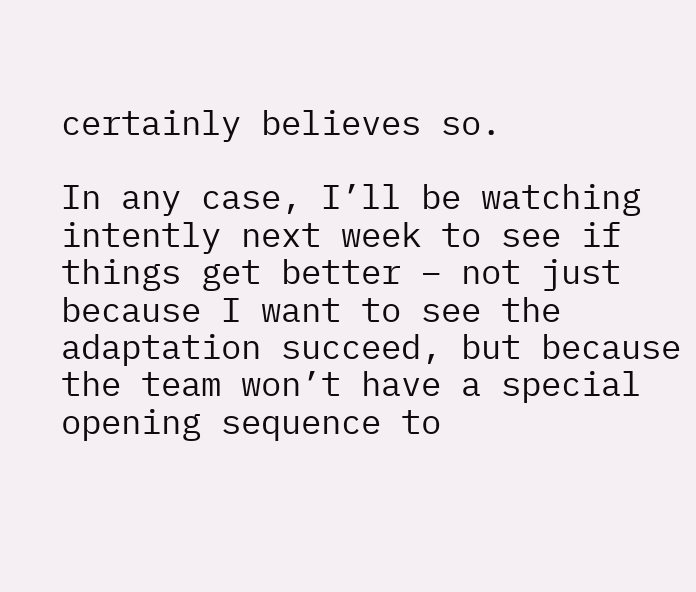certainly believes so.

In any case, I’ll be watching intently next week to see if things get better – not just because I want to see the adaptation succeed, but because the team won’t have a special opening sequence to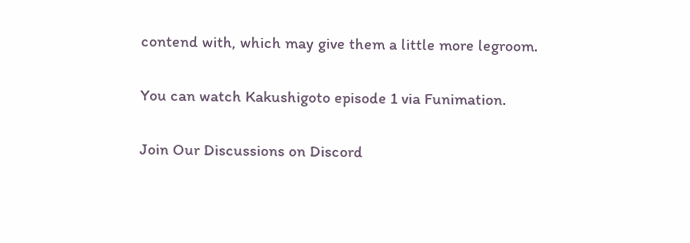contend with, which may give them a little more legroom.

You can watch Kakushigoto episode 1 via Funimation.

Join Our Discussions on Discord